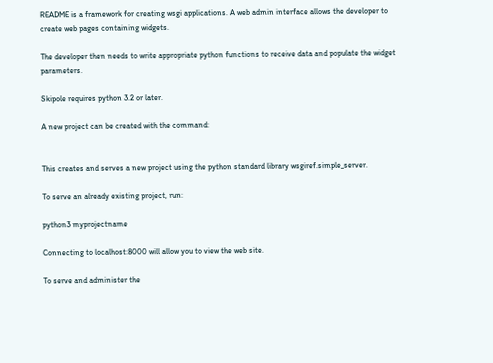README is a framework for creating wsgi applications. A web admin interface allows the developer to create web pages containing widgets.

The developer then needs to write appropriate python functions to receive data and populate the widget parameters.

Skipole requires python 3.2 or later.

A new project can be created with the command:


This creates and serves a new project using the python standard library wsgiref.simple_server.

To serve an already existing project, run:

python3 myprojectname

Connecting to localhost:8000 will allow you to view the web site.

To serve and administer the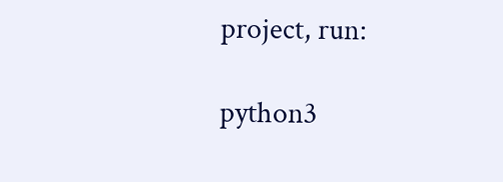project, run:

python3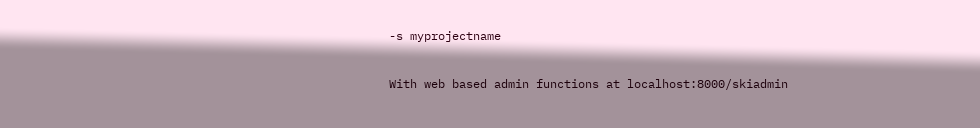-s myprojectname

With web based admin functions at localhost:8000/skiadmin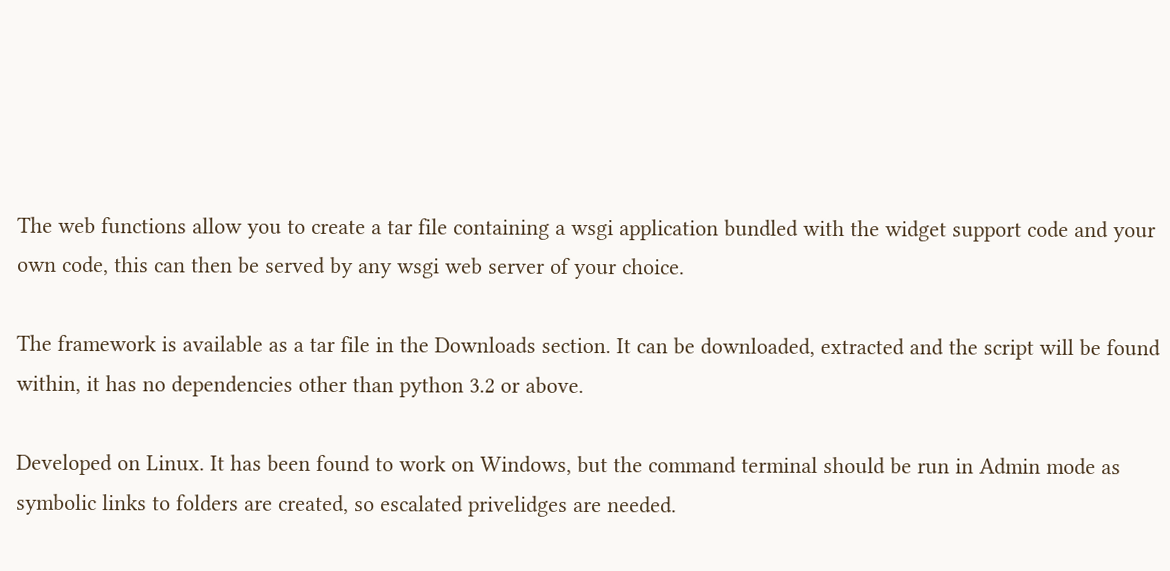The web functions allow you to create a tar file containing a wsgi application bundled with the widget support code and your own code, this can then be served by any wsgi web server of your choice.

The framework is available as a tar file in the Downloads section. It can be downloaded, extracted and the script will be found within, it has no dependencies other than python 3.2 or above.

Developed on Linux. It has been found to work on Windows, but the command terminal should be run in Admin mode as symbolic links to folders are created, so escalated privelidges are needed.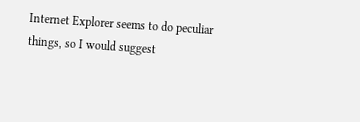Internet Explorer seems to do peculiar things, so I would suggest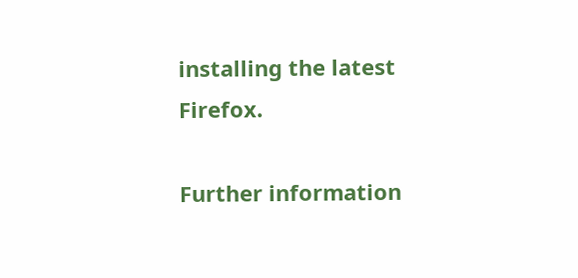installing the latest Firefox.

Further information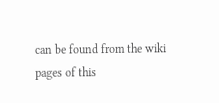can be found from the wiki pages of this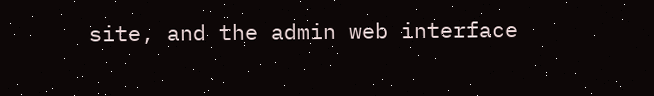site, and the admin web interface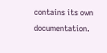contains its own documentation.